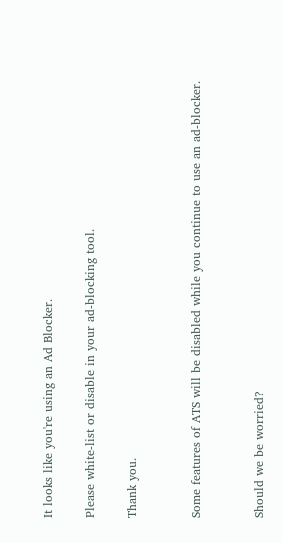It looks like you're using an Ad Blocker.

Please white-list or disable in your ad-blocking tool.

Thank you.


Some features of ATS will be disabled while you continue to use an ad-blocker.


Should we be worried?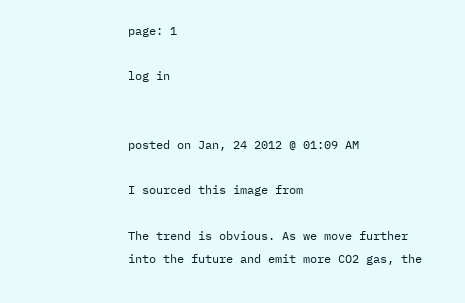page: 1

log in


posted on Jan, 24 2012 @ 01:09 AM

I sourced this image from

The trend is obvious. As we move further into the future and emit more CO2 gas, the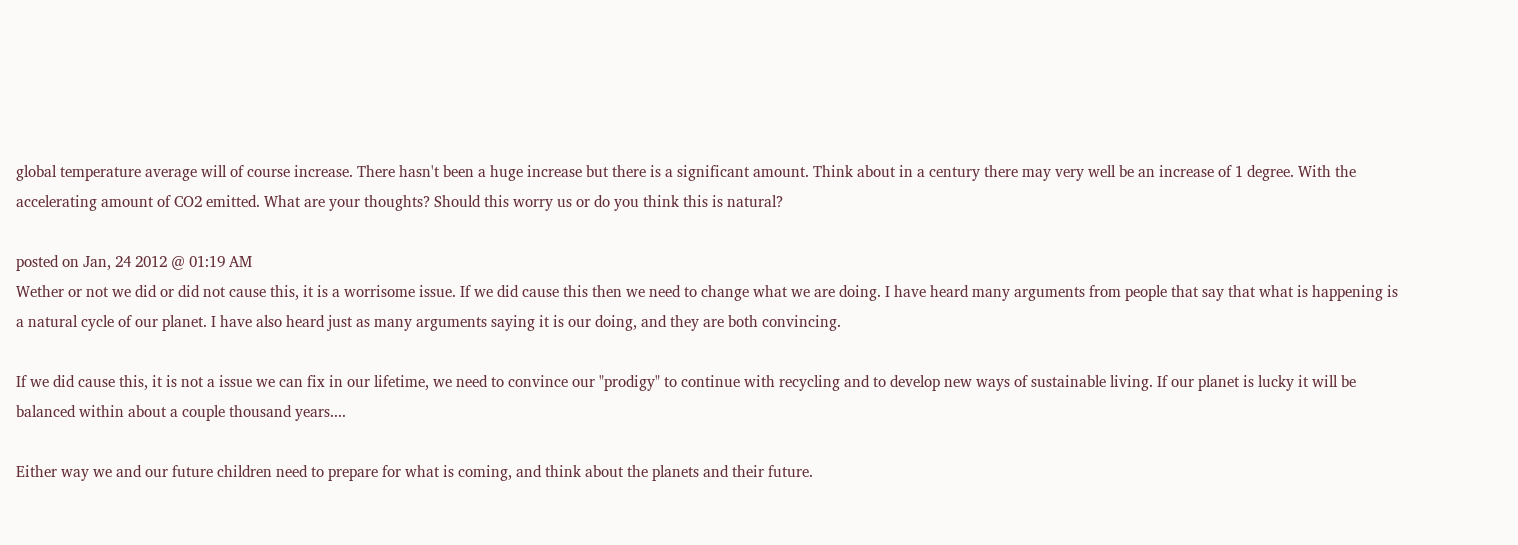global temperature average will of course increase. There hasn't been a huge increase but there is a significant amount. Think about in a century there may very well be an increase of 1 degree. With the accelerating amount of CO2 emitted. What are your thoughts? Should this worry us or do you think this is natural?

posted on Jan, 24 2012 @ 01:19 AM
Wether or not we did or did not cause this, it is a worrisome issue. If we did cause this then we need to change what we are doing. I have heard many arguments from people that say that what is happening is a natural cycle of our planet. I have also heard just as many arguments saying it is our doing, and they are both convincing.

If we did cause this, it is not a issue we can fix in our lifetime, we need to convince our "prodigy" to continue with recycling and to develop new ways of sustainable living. If our planet is lucky it will be balanced within about a couple thousand years....

Either way we and our future children need to prepare for what is coming, and think about the planets and their future.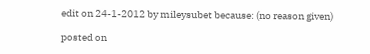edit on 24-1-2012 by mileysubet because: (no reason given)

posted on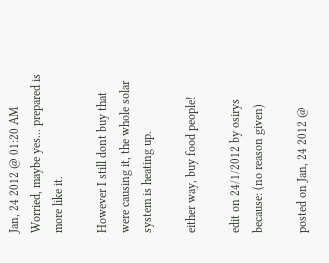Jan, 24 2012 @ 01:20 AM
Worried, maybe yes... prepared is more like it.

However I still dont buy that were causing it, the whole solar system is heating up.

either way, buy food people!

edit on 24/1/2012 by osirys because: (no reason given)

posted on Jan, 24 2012 @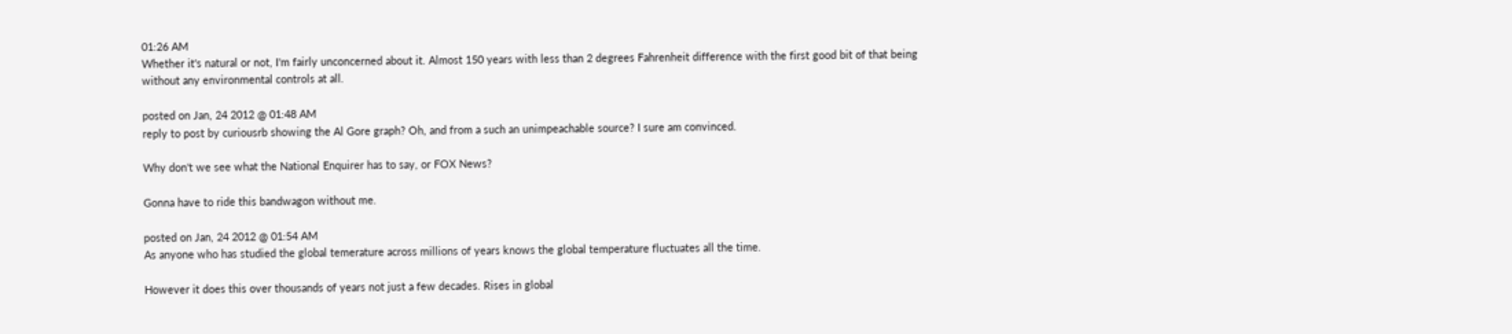01:26 AM
Whether it's natural or not, I'm fairly unconcerned about it. Almost 150 years with less than 2 degrees Fahrenheit difference with the first good bit of that being without any environmental controls at all.

posted on Jan, 24 2012 @ 01:48 AM
reply to post by curiousrb showing the Al Gore graph? Oh, and from a such an unimpeachable source? I sure am convinced.

Why don't we see what the National Enquirer has to say, or FOX News?

Gonna have to ride this bandwagon without me.

posted on Jan, 24 2012 @ 01:54 AM
As anyone who has studied the global temerature across millions of years knows the global temperature fluctuates all the time.

However it does this over thousands of years not just a few decades. Rises in global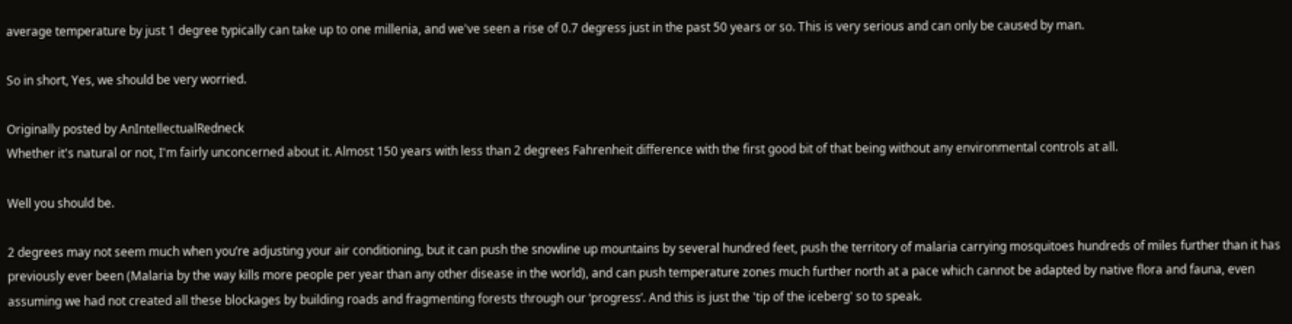average temperature by just 1 degree typically can take up to one millenia, and we've seen a rise of 0.7 degress just in the past 50 years or so. This is very serious and can only be caused by man.

So in short, Yes, we should be very worried.

Originally posted by AnIntellectualRedneck
Whether it's natural or not, I'm fairly unconcerned about it. Almost 150 years with less than 2 degrees Fahrenheit difference with the first good bit of that being without any environmental controls at all.

Well you should be.

2 degrees may not seem much when you’re adjusting your air conditioning, but it can push the snowline up mountains by several hundred feet, push the territory of malaria carrying mosquitoes hundreds of miles further than it has previously ever been (Malaria by the way kills more people per year than any other disease in the world), and can push temperature zones much further north at a pace which cannot be adapted by native flora and fauna, even assuming we had not created all these blockages by building roads and fragmenting forests through our ‘progress’. And this is just the 'tip of the iceberg' so to speak.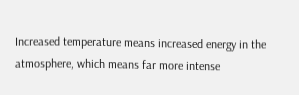Increased temperature means increased energy in the atmosphere, which means far more intense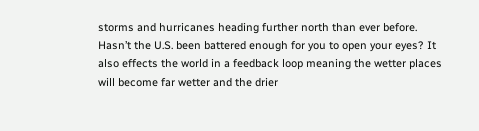storms and hurricanes heading further north than ever before. Hasn’t the U.S. been battered enough for you to open your eyes? It also effects the world in a feedback loop meaning the wetter places will become far wetter and the drier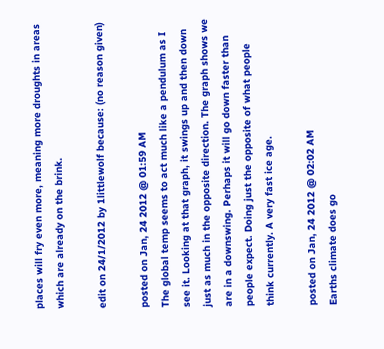places will fry even more, meaning more droughts in areas which are already on the brink.

edit on 24/1/2012 by 1littlewolf because: (no reason given)

posted on Jan, 24 2012 @ 01:59 AM
The global temp seems to act much like a pendulum as I see it. Looking at that graph, it swings up and then down just as much in the opposite direction. The graph shows we are in a downswing. Perhaps it will go down faster than people expect. Doing just the opposite of what people think currently. A very fast ice age.

posted on Jan, 24 2012 @ 02:02 AM
Earths climate does go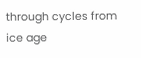through cycles from ice age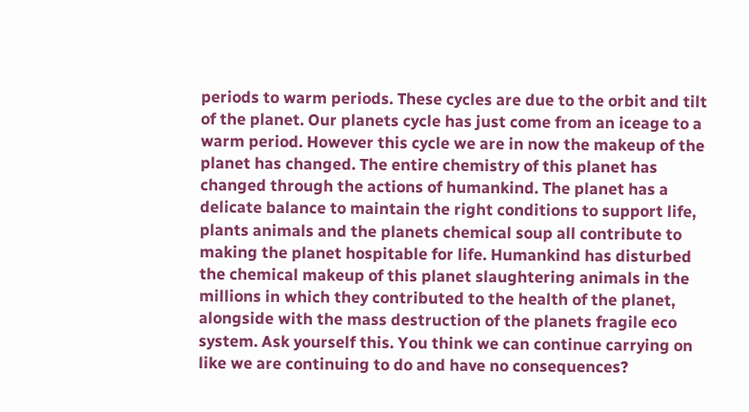periods to warm periods. These cycles are due to the orbit and tilt of the planet. Our planets cycle has just come from an iceage to a warm period. However this cycle we are in now the makeup of the planet has changed. The entire chemistry of this planet has changed through the actions of humankind. The planet has a delicate balance to maintain the right conditions to support life, plants animals and the planets chemical soup all contribute to making the planet hospitable for life. Humankind has disturbed the chemical makeup of this planet slaughtering animals in the millions in which they contributed to the health of the planet, alongside with the mass destruction of the planets fragile eco system. Ask yourself this. You think we can continue carrying on like we are continuing to do and have no consequences?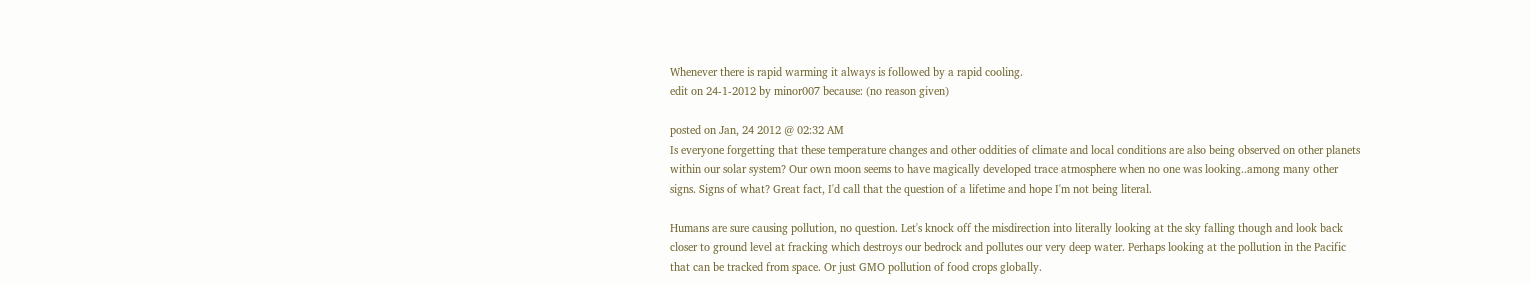Whenever there is rapid warming it always is followed by a rapid cooling.
edit on 24-1-2012 by minor007 because: (no reason given)

posted on Jan, 24 2012 @ 02:32 AM
Is everyone forgetting that these temperature changes and other oddities of climate and local conditions are also being observed on other planets within our solar system? Our own moon seems to have magically developed trace atmosphere when no one was looking..among many other signs. Signs of what? Great fact, I'd call that the question of a lifetime and hope I'm not being literal.

Humans are sure causing pollution, no question. Let's knock off the misdirection into literally looking at the sky falling though and look back closer to ground level at fracking which destroys our bedrock and pollutes our very deep water. Perhaps looking at the pollution in the Pacific that can be tracked from space. Or just GMO pollution of food crops globally.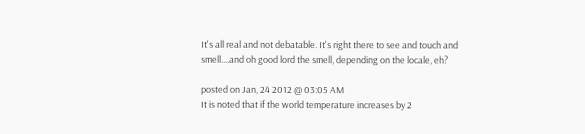It's all real and not debatable. It's right there to see and touch and smell....and oh good lord the smell, depending on the locale, eh?

posted on Jan, 24 2012 @ 03:05 AM
It is noted that if the world temperature increases by 2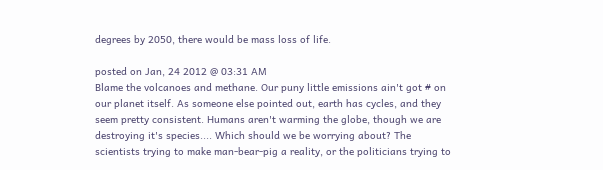degrees by 2050, there would be mass loss of life.

posted on Jan, 24 2012 @ 03:31 AM
Blame the volcanoes and methane. Our puny little emissions ain't got # on our planet itself. As someone else pointed out, earth has cycles, and they seem pretty consistent. Humans aren't warming the globe, though we are destroying it's species.... Which should we be worrying about? The scientists trying to make man-bear-pig a reality, or the politicians trying to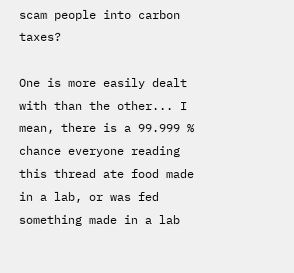scam people into carbon taxes?

One is more easily dealt with than the other... I mean, there is a 99.999 % chance everyone reading this thread ate food made in a lab, or was fed something made in a lab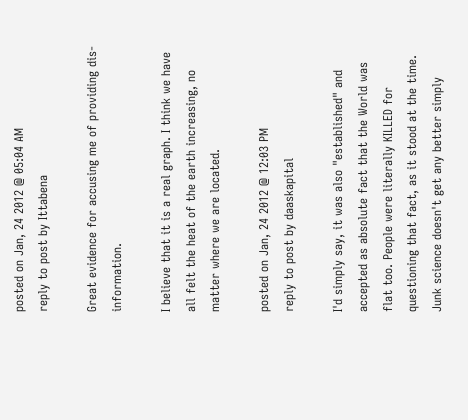posted on Jan, 24 2012 @ 05:04 AM
reply to post by Ittabena

Great evidence for accusing me of providing dis-information.

I believe that it is a real graph. I think we have all felt the heat of the earth increasing, no matter where we are located.

posted on Jan, 24 2012 @ 12:03 PM
reply to post by daaskapital

I'd simply say, it was also "established" and accepted as absolute fact that the World was flat too. People were literally KILLED for questioning that fact, as it stood at the time. Junk science doesn't get any better simply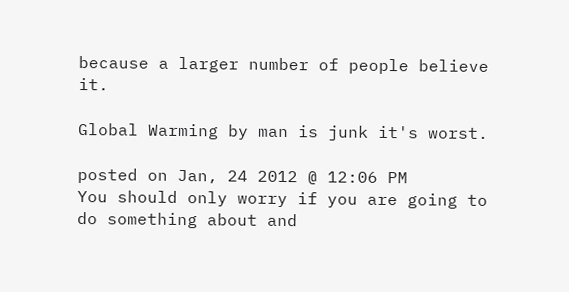because a larger number of people believe it.

Global Warming by man is junk it's worst.

posted on Jan, 24 2012 @ 12:06 PM
You should only worry if you are going to do something about and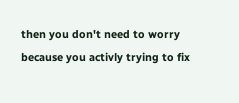then you don't need to worry because you activly trying to fix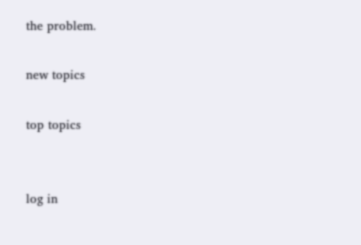the problem.

new topics

top topics


log in